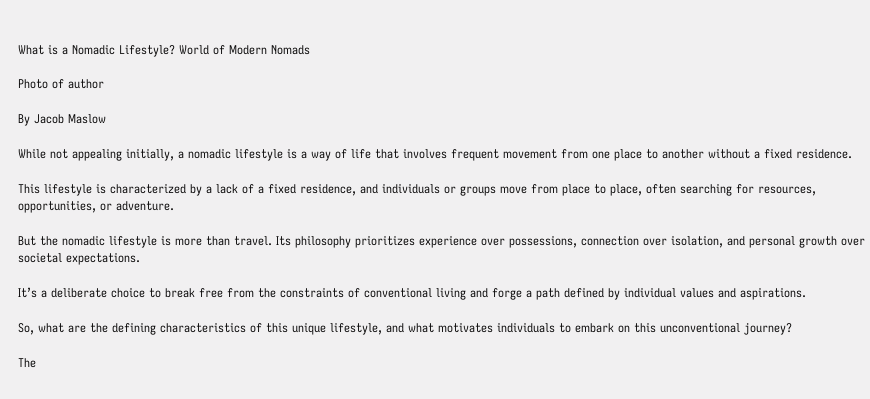What is a Nomadic Lifestyle? World of Modern Nomads

Photo of author

By Jacob Maslow

While not appealing initially, a nomadic lifestyle is a way of life that involves frequent movement from one place to another without a fixed residence.

This lifestyle is characterized by a lack of a fixed residence, and individuals or groups move from place to place, often searching for resources, opportunities, or adventure.

But the nomadic lifestyle is more than travel. Its philosophy prioritizes experience over possessions, connection over isolation, and personal growth over societal expectations.

It’s a deliberate choice to break free from the constraints of conventional living and forge a path defined by individual values and aspirations.

So, what are the defining characteristics of this unique lifestyle, and what motivates individuals to embark on this unconventional journey?

The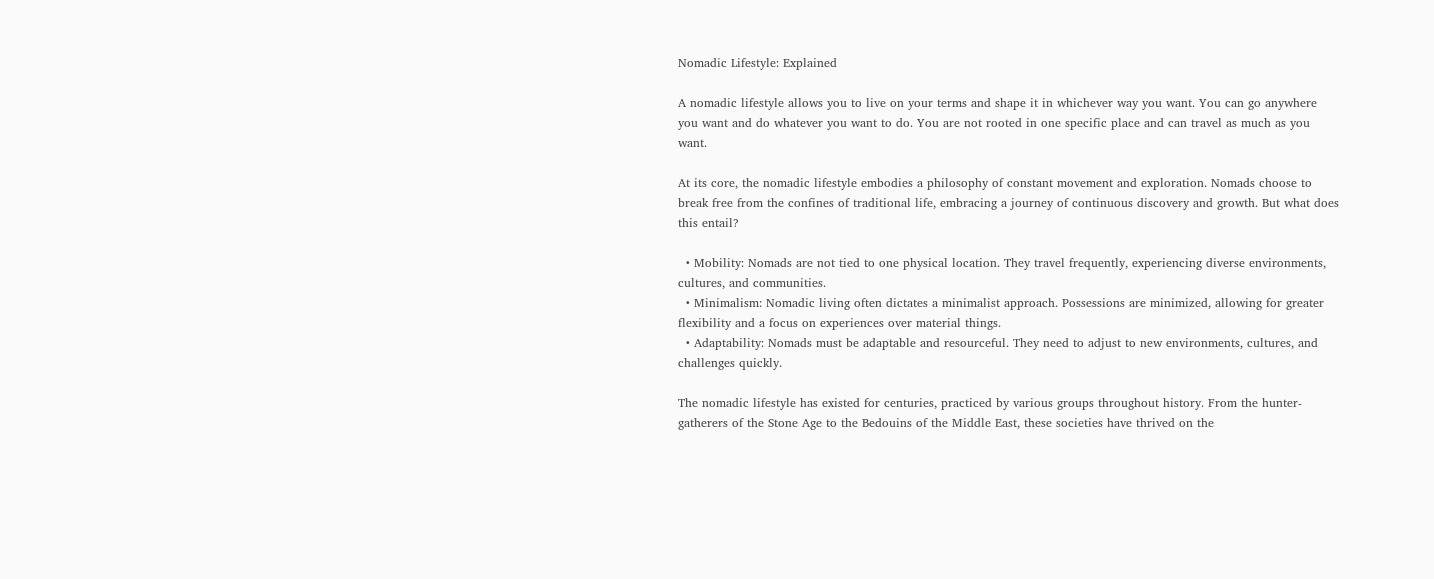Nomadic Lifestyle: Explained

A nomadic lifestyle allows you to live on your terms and shape it in whichever way you want. You can go anywhere you want and do whatever you want to do. You are not rooted in one specific place and can travel as much as you want.

At its core, the nomadic lifestyle embodies a philosophy of constant movement and exploration. Nomads choose to break free from the confines of traditional life, embracing a journey of continuous discovery and growth. But what does this entail?

  • Mobility: Nomads are not tied to one physical location. They travel frequently, experiencing diverse environments, cultures, and communities.
  • Minimalism: Nomadic living often dictates a minimalist approach. Possessions are minimized, allowing for greater flexibility and a focus on experiences over material things.
  • Adaptability: Nomads must be adaptable and resourceful. They need to adjust to new environments, cultures, and challenges quickly.

The nomadic lifestyle has existed for centuries, practiced by various groups throughout history. From the hunter-gatherers of the Stone Age to the Bedouins of the Middle East, these societies have thrived on the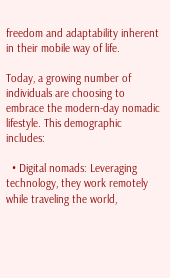freedom and adaptability inherent in their mobile way of life.

Today, a growing number of individuals are choosing to embrace the modern-day nomadic lifestyle. This demographic includes:

  • Digital nomads: Leveraging technology, they work remotely while traveling the world,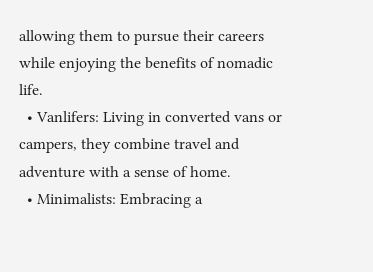allowing them to pursue their careers while enjoying the benefits of nomadic life.
  • Vanlifers: Living in converted vans or campers, they combine travel and adventure with a sense of home.
  • Minimalists: Embracing a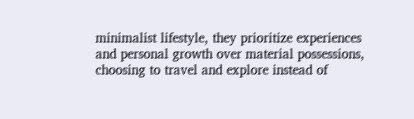minimalist lifestyle, they prioritize experiences and personal growth over material possessions, choosing to travel and explore instead of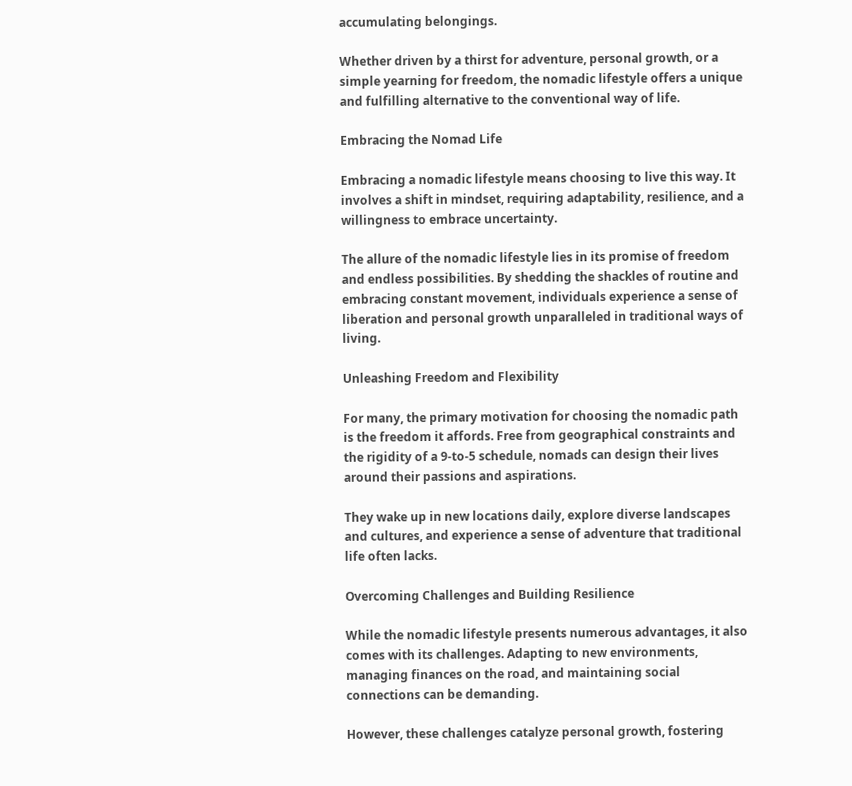accumulating belongings.

Whether driven by a thirst for adventure, personal growth, or a simple yearning for freedom, the nomadic lifestyle offers a unique and fulfilling alternative to the conventional way of life.

Embracing the Nomad Life

Embracing a nomadic lifestyle means choosing to live this way. It involves a shift in mindset, requiring adaptability, resilience, and a willingness to embrace uncertainty.

The allure of the nomadic lifestyle lies in its promise of freedom and endless possibilities. By shedding the shackles of routine and embracing constant movement, individuals experience a sense of liberation and personal growth unparalleled in traditional ways of living.

Unleashing Freedom and Flexibility

For many, the primary motivation for choosing the nomadic path is the freedom it affords. Free from geographical constraints and the rigidity of a 9-to-5 schedule, nomads can design their lives around their passions and aspirations.

They wake up in new locations daily, explore diverse landscapes and cultures, and experience a sense of adventure that traditional life often lacks.

Overcoming Challenges and Building Resilience

While the nomadic lifestyle presents numerous advantages, it also comes with its challenges. Adapting to new environments, managing finances on the road, and maintaining social connections can be demanding.

However, these challenges catalyze personal growth, fostering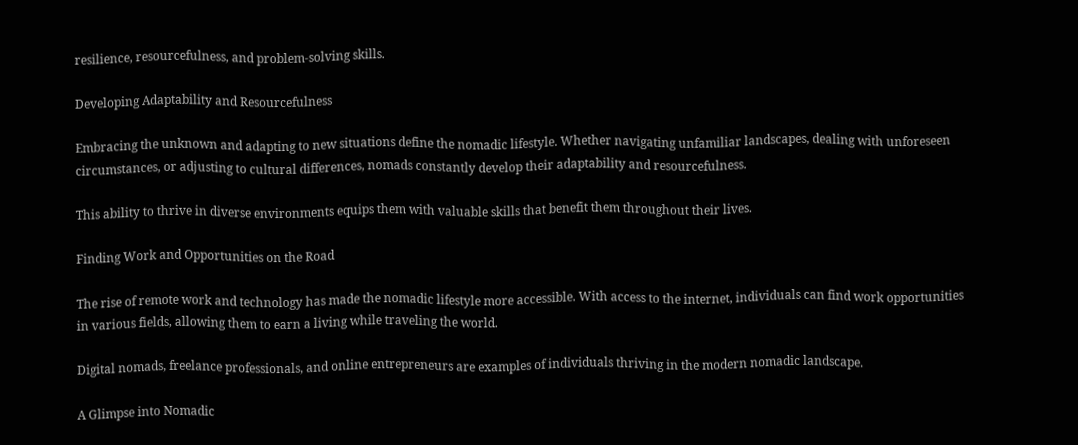resilience, resourcefulness, and problem-solving skills.

Developing Adaptability and Resourcefulness

Embracing the unknown and adapting to new situations define the nomadic lifestyle. Whether navigating unfamiliar landscapes, dealing with unforeseen circumstances, or adjusting to cultural differences, nomads constantly develop their adaptability and resourcefulness.

This ability to thrive in diverse environments equips them with valuable skills that benefit them throughout their lives.

Finding Work and Opportunities on the Road

The rise of remote work and technology has made the nomadic lifestyle more accessible. With access to the internet, individuals can find work opportunities in various fields, allowing them to earn a living while traveling the world.

Digital nomads, freelance professionals, and online entrepreneurs are examples of individuals thriving in the modern nomadic landscape.

A Glimpse into Nomadic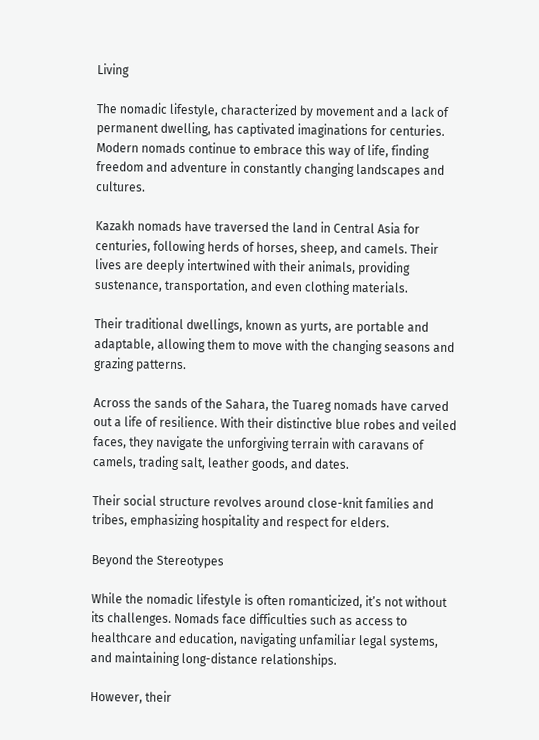Living

The nomadic lifestyle, characterized by movement and a lack of permanent dwelling, has captivated imaginations for centuries. Modern nomads continue to embrace this way of life, finding freedom and adventure in constantly changing landscapes and cultures.

Kazakh nomads have traversed the land in Central Asia for centuries, following herds of horses, sheep, and camels. Their lives are deeply intertwined with their animals, providing sustenance, transportation, and even clothing materials.

Their traditional dwellings, known as yurts, are portable and adaptable, allowing them to move with the changing seasons and grazing patterns.

Across the sands of the Sahara, the Tuareg nomads have carved out a life of resilience. With their distinctive blue robes and veiled faces, they navigate the unforgiving terrain with caravans of camels, trading salt, leather goods, and dates.

Their social structure revolves around close-knit families and tribes, emphasizing hospitality and respect for elders.

Beyond the Stereotypes

While the nomadic lifestyle is often romanticized, it’s not without its challenges. Nomads face difficulties such as access to healthcare and education, navigating unfamiliar legal systems, and maintaining long-distance relationships.

However, their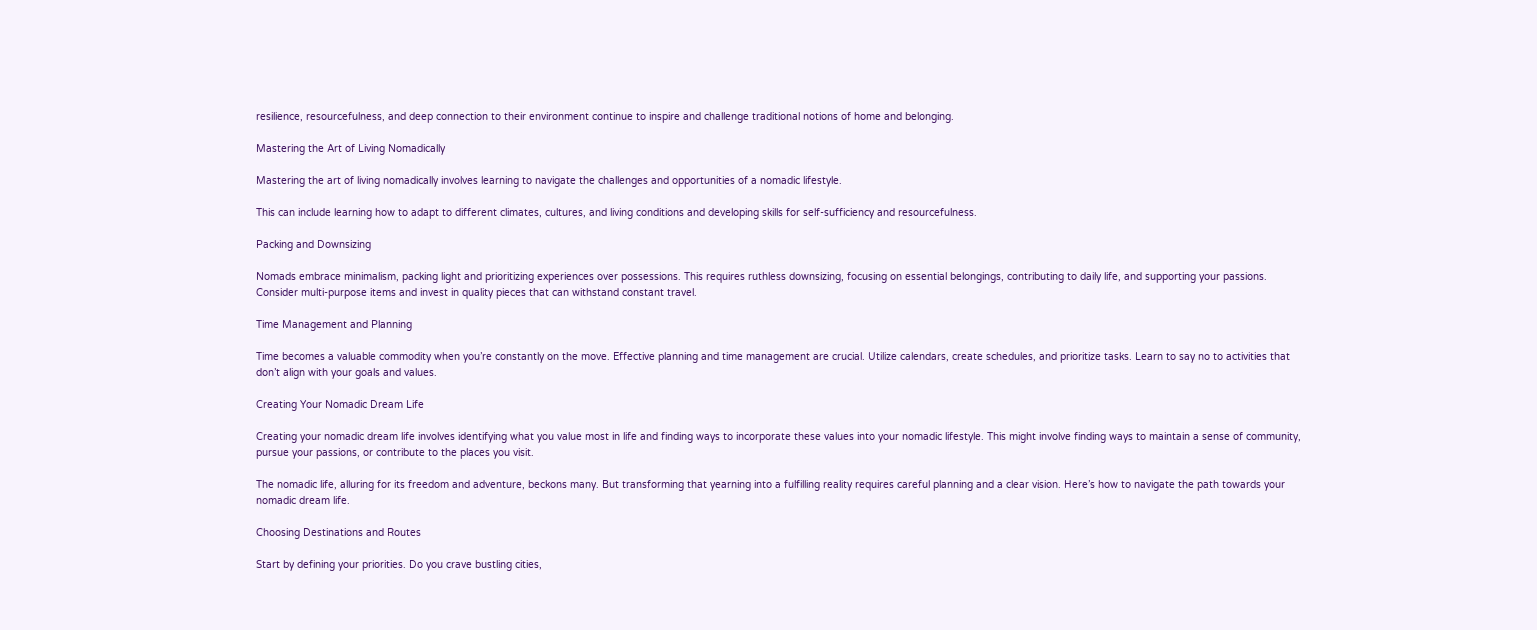resilience, resourcefulness, and deep connection to their environment continue to inspire and challenge traditional notions of home and belonging.

Mastering the Art of Living Nomadically

Mastering the art of living nomadically involves learning to navigate the challenges and opportunities of a nomadic lifestyle.

This can include learning how to adapt to different climates, cultures, and living conditions and developing skills for self-sufficiency and resourcefulness.

Packing and Downsizing

Nomads embrace minimalism, packing light and prioritizing experiences over possessions. This requires ruthless downsizing, focusing on essential belongings, contributing to daily life, and supporting your passions. Consider multi-purpose items and invest in quality pieces that can withstand constant travel.

Time Management and Planning

Time becomes a valuable commodity when you’re constantly on the move. Effective planning and time management are crucial. Utilize calendars, create schedules, and prioritize tasks. Learn to say no to activities that don’t align with your goals and values.

Creating Your Nomadic Dream Life

Creating your nomadic dream life involves identifying what you value most in life and finding ways to incorporate these values into your nomadic lifestyle. This might involve finding ways to maintain a sense of community, pursue your passions, or contribute to the places you visit.

The nomadic life, alluring for its freedom and adventure, beckons many. But transforming that yearning into a fulfilling reality requires careful planning and a clear vision. Here’s how to navigate the path towards your nomadic dream life.

Choosing Destinations and Routes

Start by defining your priorities. Do you crave bustling cities,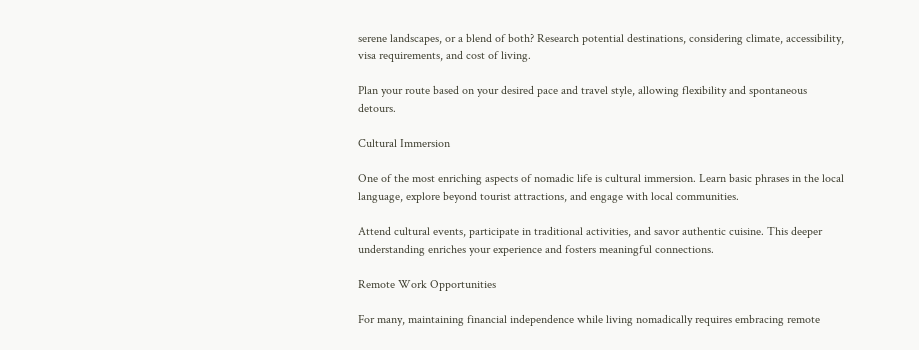serene landscapes, or a blend of both? Research potential destinations, considering climate, accessibility, visa requirements, and cost of living.

Plan your route based on your desired pace and travel style, allowing flexibility and spontaneous detours.

Cultural Immersion

One of the most enriching aspects of nomadic life is cultural immersion. Learn basic phrases in the local language, explore beyond tourist attractions, and engage with local communities.

Attend cultural events, participate in traditional activities, and savor authentic cuisine. This deeper understanding enriches your experience and fosters meaningful connections.

Remote Work Opportunities

For many, maintaining financial independence while living nomadically requires embracing remote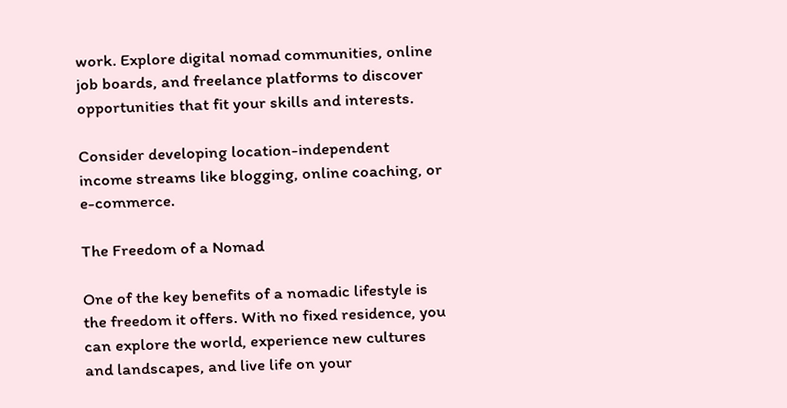work. Explore digital nomad communities, online job boards, and freelance platforms to discover opportunities that fit your skills and interests.

Consider developing location-independent income streams like blogging, online coaching, or e-commerce.

The Freedom of a Nomad

One of the key benefits of a nomadic lifestyle is the freedom it offers. With no fixed residence, you can explore the world, experience new cultures and landscapes, and live life on your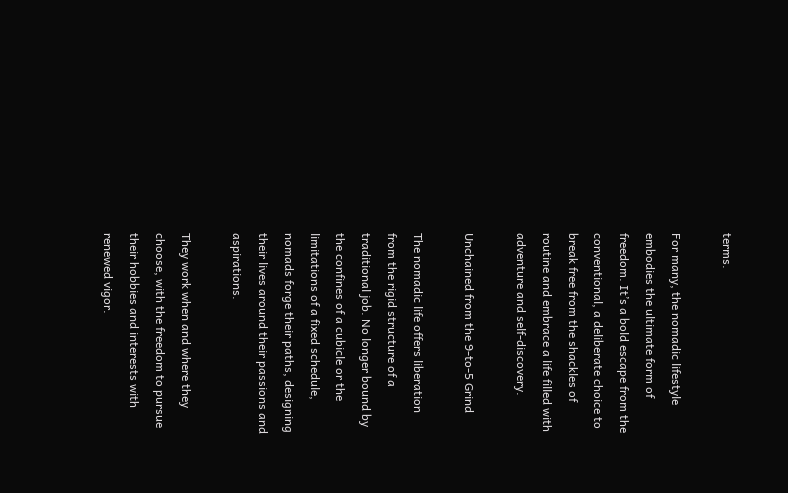terms.

For many, the nomadic lifestyle embodies the ultimate form of freedom. It’s a bold escape from the conventional, a deliberate choice to break free from the shackles of routine and embrace a life filled with adventure and self-discovery.

Unchained from the 9-to-5 Grind

The nomadic life offers liberation from the rigid structure of a traditional job. No longer bound by the confines of a cubicle or the limitations of a fixed schedule, nomads forge their paths, designing their lives around their passions and aspirations.

They work when and where they choose, with the freedom to pursue their hobbies and interests with renewed vigor.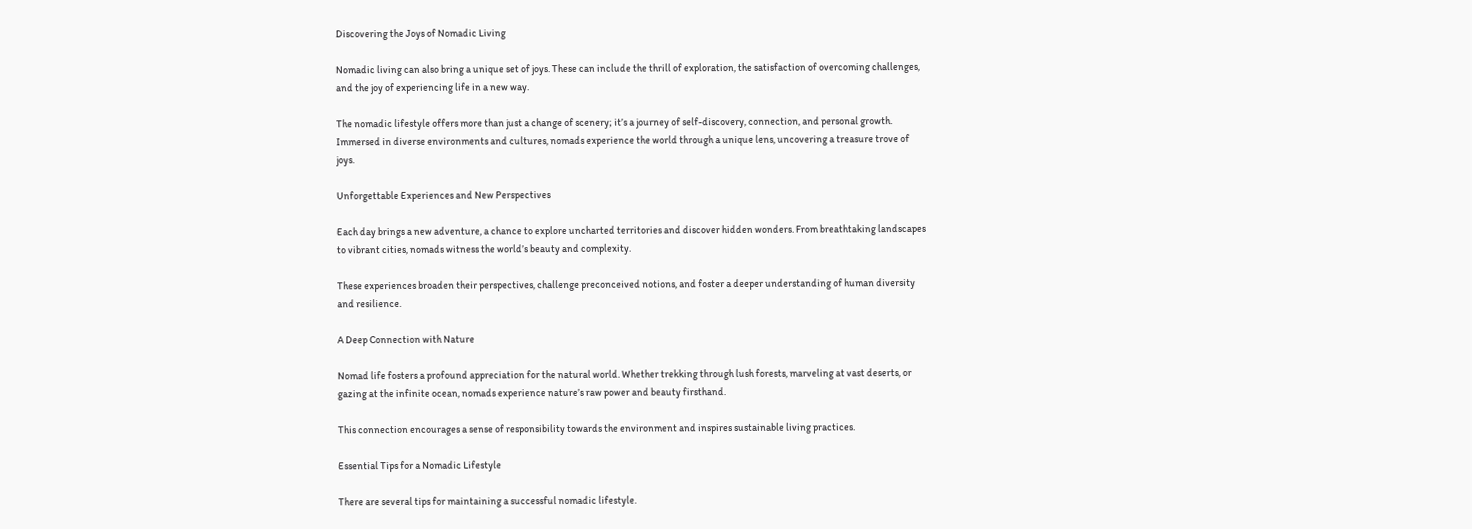Discovering the Joys of Nomadic Living

Nomadic living can also bring a unique set of joys. These can include the thrill of exploration, the satisfaction of overcoming challenges, and the joy of experiencing life in a new way.

The nomadic lifestyle offers more than just a change of scenery; it’s a journey of self-discovery, connection, and personal growth. Immersed in diverse environments and cultures, nomads experience the world through a unique lens, uncovering a treasure trove of joys.

Unforgettable Experiences and New Perspectives

Each day brings a new adventure, a chance to explore uncharted territories and discover hidden wonders. From breathtaking landscapes to vibrant cities, nomads witness the world’s beauty and complexity.

These experiences broaden their perspectives, challenge preconceived notions, and foster a deeper understanding of human diversity and resilience.

A Deep Connection with Nature

Nomad life fosters a profound appreciation for the natural world. Whether trekking through lush forests, marveling at vast deserts, or gazing at the infinite ocean, nomads experience nature’s raw power and beauty firsthand.

This connection encourages a sense of responsibility towards the environment and inspires sustainable living practices.

Essential Tips for a Nomadic Lifestyle

There are several tips for maintaining a successful nomadic lifestyle.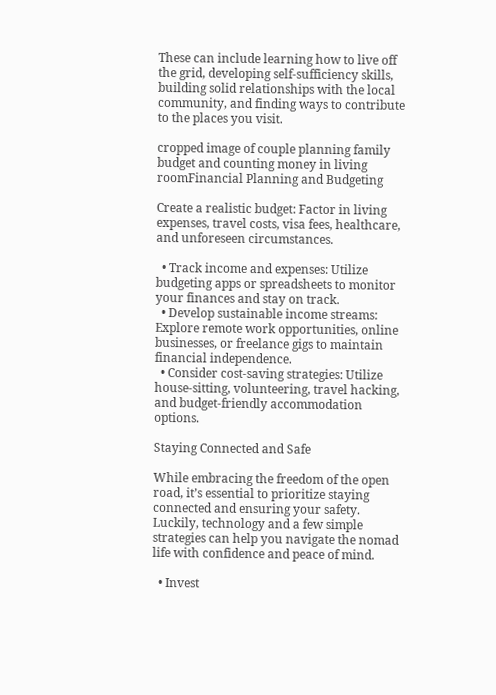These can include learning how to live off the grid, developing self-sufficiency skills, building solid relationships with the local community, and finding ways to contribute to the places you visit.

cropped image of couple planning family budget and counting money in living roomFinancial Planning and Budgeting

Create a realistic budget: Factor in living expenses, travel costs, visa fees, healthcare, and unforeseen circumstances.

  • Track income and expenses: Utilize budgeting apps or spreadsheets to monitor your finances and stay on track.
  • Develop sustainable income streams: Explore remote work opportunities, online businesses, or freelance gigs to maintain financial independence.
  • Consider cost-saving strategies: Utilize house-sitting, volunteering, travel hacking, and budget-friendly accommodation options.

Staying Connected and Safe

While embracing the freedom of the open road, it’s essential to prioritize staying connected and ensuring your safety. Luckily, technology and a few simple strategies can help you navigate the nomad life with confidence and peace of mind.

  • Invest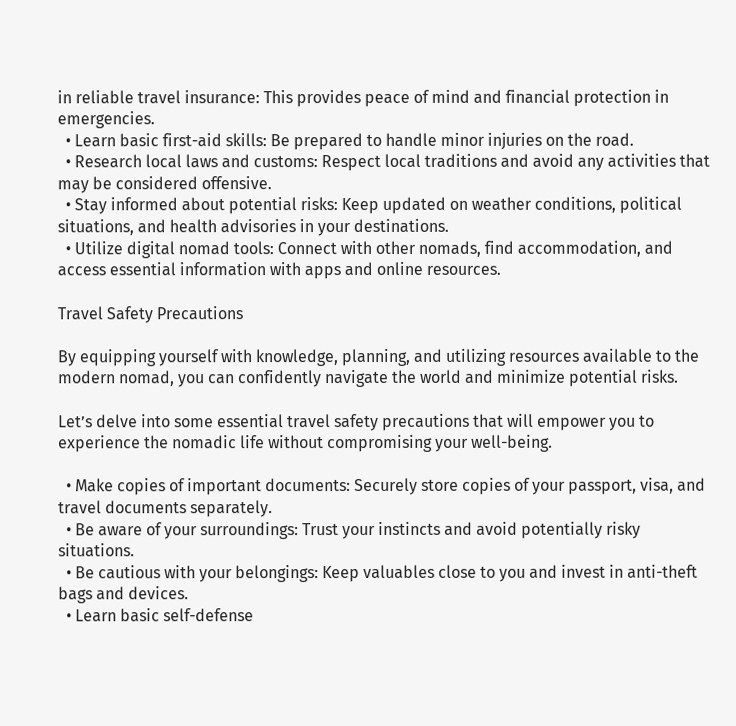in reliable travel insurance: This provides peace of mind and financial protection in emergencies.
  • Learn basic first-aid skills: Be prepared to handle minor injuries on the road.
  • Research local laws and customs: Respect local traditions and avoid any activities that may be considered offensive.
  • Stay informed about potential risks: Keep updated on weather conditions, political situations, and health advisories in your destinations.
  • Utilize digital nomad tools: Connect with other nomads, find accommodation, and access essential information with apps and online resources.

Travel Safety Precautions

By equipping yourself with knowledge, planning, and utilizing resources available to the modern nomad, you can confidently navigate the world and minimize potential risks.

Let’s delve into some essential travel safety precautions that will empower you to experience the nomadic life without compromising your well-being.

  • Make copies of important documents: Securely store copies of your passport, visa, and travel documents separately.
  • Be aware of your surroundings: Trust your instincts and avoid potentially risky situations.
  • Be cautious with your belongings: Keep valuables close to you and invest in anti-theft bags and devices.
  • Learn basic self-defense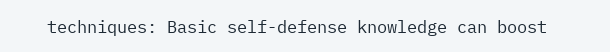techniques: Basic self-defense knowledge can boost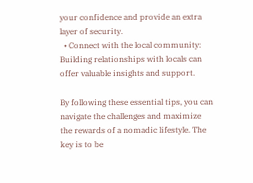your confidence and provide an extra layer of security.
  • Connect with the local community: Building relationships with locals can offer valuable insights and support.

By following these essential tips, you can navigate the challenges and maximize the rewards of a nomadic lifestyle. The key is to be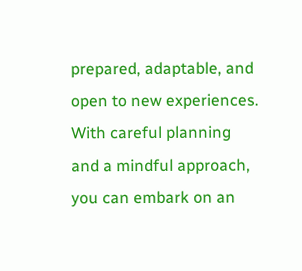prepared, adaptable, and open to new experiences. With careful planning and a mindful approach, you can embark on an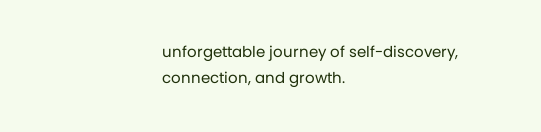unforgettable journey of self-discovery, connection, and growth.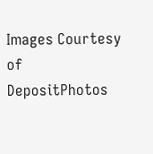Images Courtesy of DepositPhotos